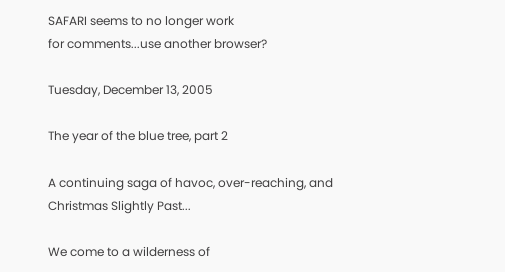SAFARI seems to no longer work
for comments...use another browser?

Tuesday, December 13, 2005

The year of the blue tree, part 2

A continuing saga of havoc, over-reaching, and Christmas Slightly Past...

We come to a wilderness of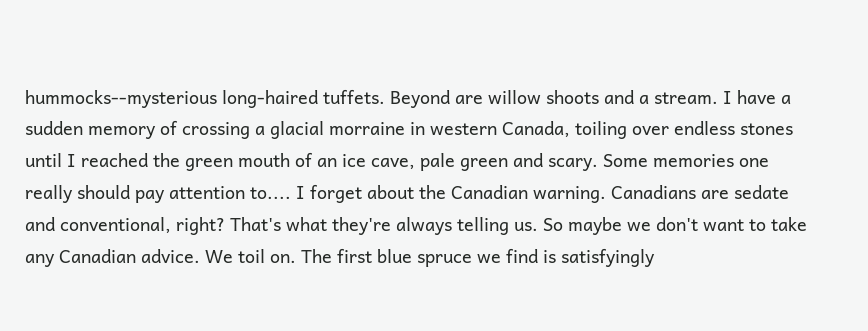hummocks--mysterious long-haired tuffets. Beyond are willow shoots and a stream. I have a sudden memory of crossing a glacial morraine in western Canada, toiling over endless stones until I reached the green mouth of an ice cave, pale green and scary. Some memories one really should pay attention to.... I forget about the Canadian warning. Canadians are sedate and conventional, right? That's what they're always telling us. So maybe we don't want to take any Canadian advice. We toil on. The first blue spruce we find is satisfyingly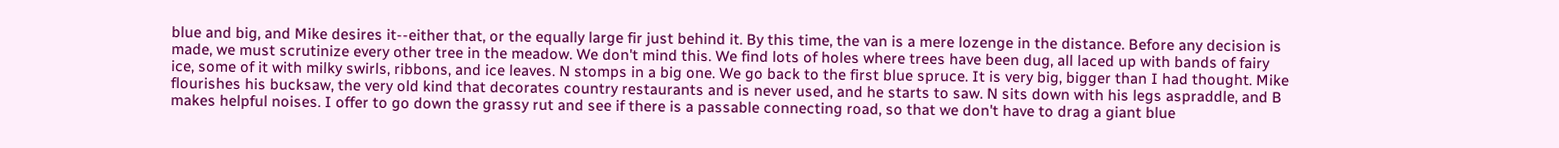blue and big, and Mike desires it--either that, or the equally large fir just behind it. By this time, the van is a mere lozenge in the distance. Before any decision is made, we must scrutinize every other tree in the meadow. We don't mind this. We find lots of holes where trees have been dug, all laced up with bands of fairy ice, some of it with milky swirls, ribbons, and ice leaves. N stomps in a big one. We go back to the first blue spruce. It is very big, bigger than I had thought. Mike flourishes his bucksaw, the very old kind that decorates country restaurants and is never used, and he starts to saw. N sits down with his legs aspraddle, and B makes helpful noises. I offer to go down the grassy rut and see if there is a passable connecting road, so that we don't have to drag a giant blue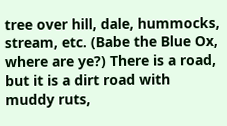tree over hill, dale, hummocks, stream, etc. (Babe the Blue Ox, where are ye?) There is a road, but it is a dirt road with muddy ruts,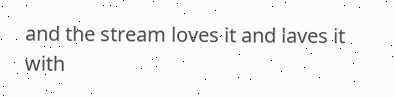and the stream loves it and laves it with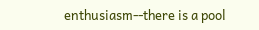enthusiasm--there is a pool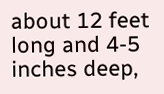about 12 feet long and 4-5 inches deep,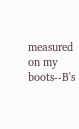measured on my boots--B's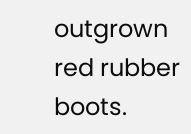outgrown red rubber boots.